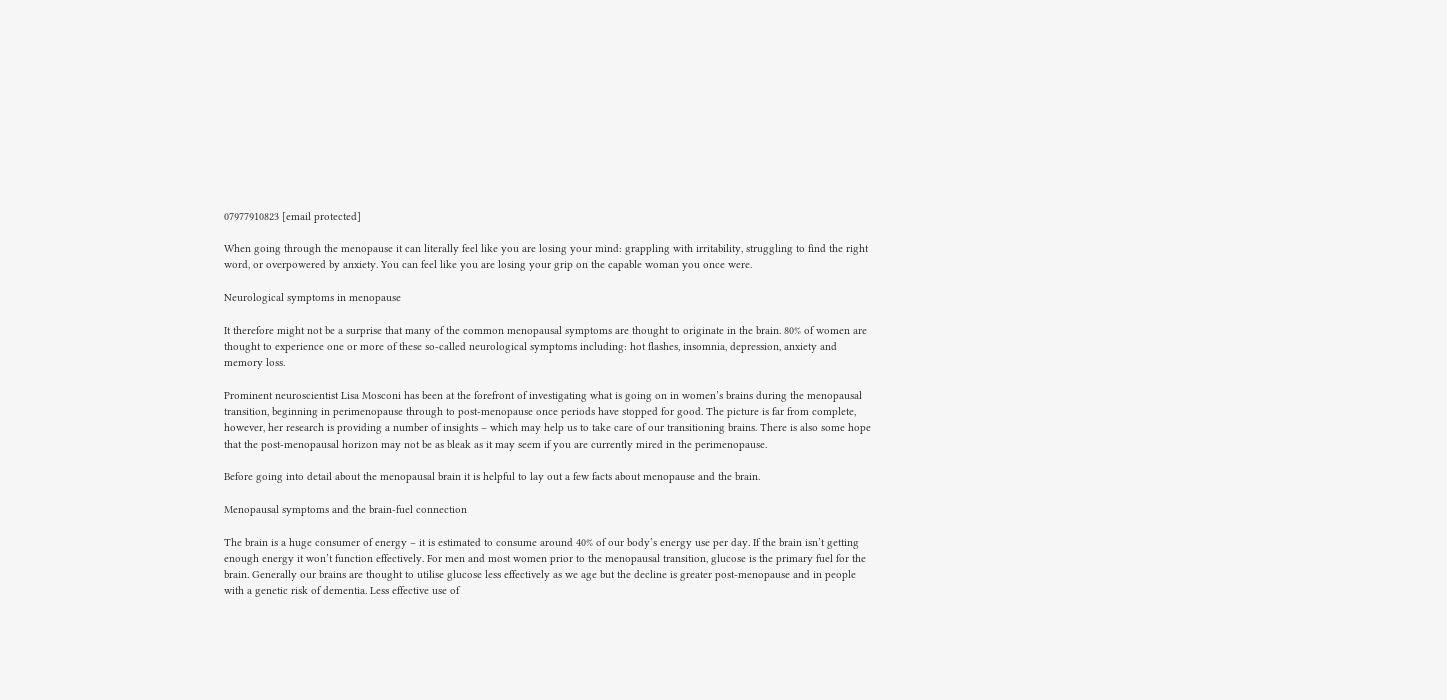07977910823 [email protected]

When going through the menopause it can literally feel like you are losing your mind: grappling with irritability, struggling to find the right word, or overpowered by anxiety. You can feel like you are losing your grip on the capable woman you once were.

Neurological symptoms in menopause

It therefore might not be a surprise that many of the common menopausal symptoms are thought to originate in the brain. 80% of women are thought to experience one or more of these so-called neurological symptoms including: hot flashes, insomnia, depression, anxiety and memory loss.

Prominent neuroscientist Lisa Mosconi has been at the forefront of investigating what is going on in women’s brains during the menopausal transition, beginning in perimenopause through to post-menopause once periods have stopped for good. The picture is far from complete, however, her research is providing a number of insights – which may help us to take care of our transitioning brains. There is also some hope that the post-menopausal horizon may not be as bleak as it may seem if you are currently mired in the perimenopause.

Before going into detail about the menopausal brain it is helpful to lay out a few facts about menopause and the brain.

Menopausal symptoms and the brain-fuel connection

The brain is a huge consumer of energy – it is estimated to consume around 40% of our body’s energy use per day. If the brain isn’t getting enough energy it won’t function effectively. For men and most women prior to the menopausal transition, glucose is the primary fuel for the brain. Generally our brains are thought to utilise glucose less effectively as we age but the decline is greater post-menopause and in people with a genetic risk of dementia. Less effective use of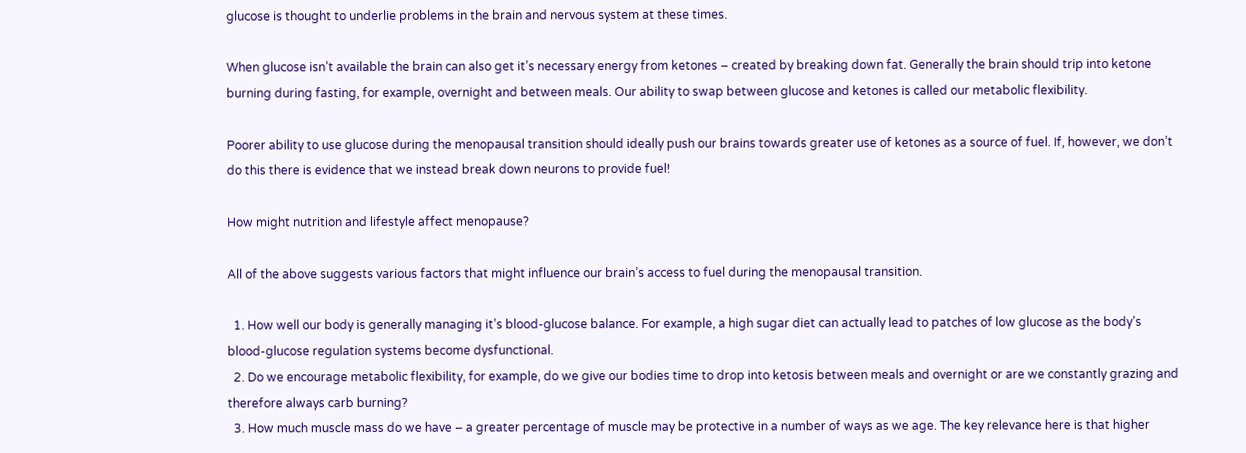glucose is thought to underlie problems in the brain and nervous system at these times.

When glucose isn’t available the brain can also get it’s necessary energy from ketones – created by breaking down fat. Generally the brain should trip into ketone burning during fasting, for example, overnight and between meals. Our ability to swap between glucose and ketones is called our metabolic flexibility.

Poorer ability to use glucose during the menopausal transition should ideally push our brains towards greater use of ketones as a source of fuel. If, however, we don’t do this there is evidence that we instead break down neurons to provide fuel!

How might nutrition and lifestyle affect menopause?

All of the above suggests various factors that might influence our brain’s access to fuel during the menopausal transition.

  1. How well our body is generally managing it’s blood-glucose balance. For example, a high sugar diet can actually lead to patches of low glucose as the body’s blood-glucose regulation systems become dysfunctional.
  2. Do we encourage metabolic flexibility, for example, do we give our bodies time to drop into ketosis between meals and overnight or are we constantly grazing and therefore always carb burning?
  3. How much muscle mass do we have – a greater percentage of muscle may be protective in a number of ways as we age. The key relevance here is that higher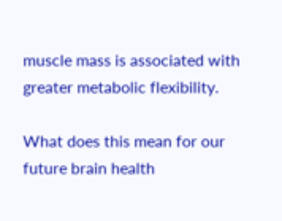muscle mass is associated with greater metabolic flexibility.

What does this mean for our future brain health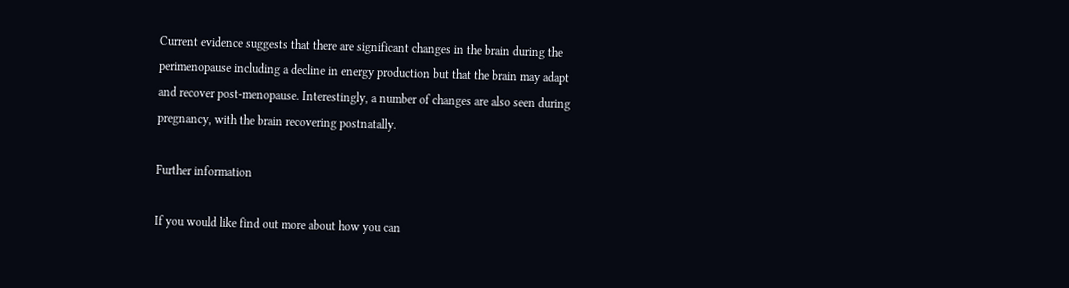Current evidence suggests that there are significant changes in the brain during the perimenopause including a decline in energy production but that the brain may adapt and recover post-menopause. Interestingly, a number of changes are also seen during pregnancy, with the brain recovering postnatally.

Further information

If you would like find out more about how you can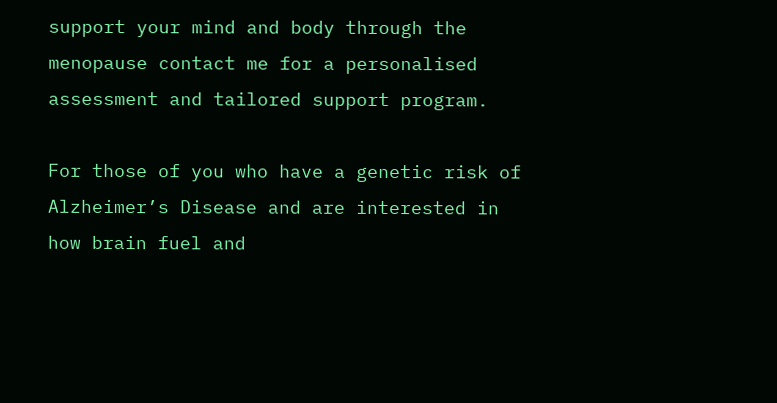support your mind and body through the menopause contact me for a personalised assessment and tailored support program.

For those of you who have a genetic risk of Alzheimer’s Disease and are interested in how brain fuel and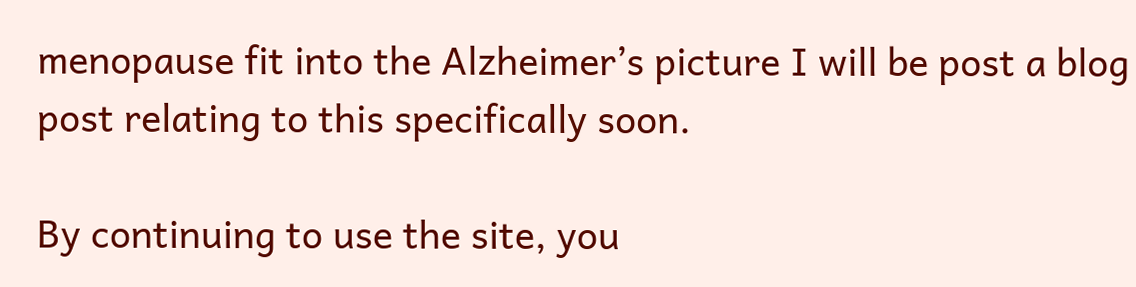menopause fit into the Alzheimer’s picture I will be post a blog post relating to this specifically soon.

By continuing to use the site, you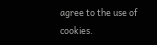agree to the use of cookies.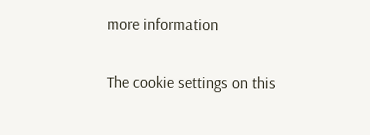more information

The cookie settings on this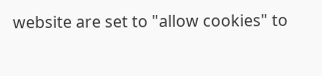website are set to "allow cookies" to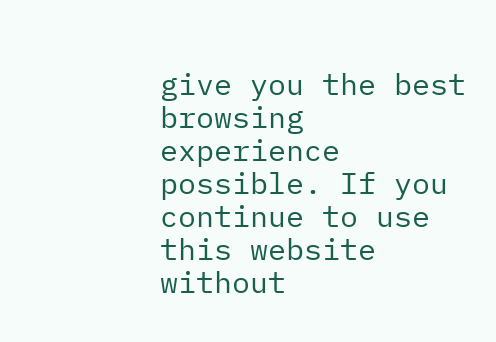give you the best browsing experience possible. If you continue to use this website without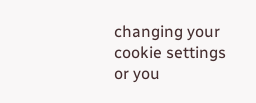changing your cookie settings or you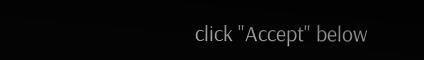click "Accept" below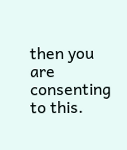then you are consenting to this.